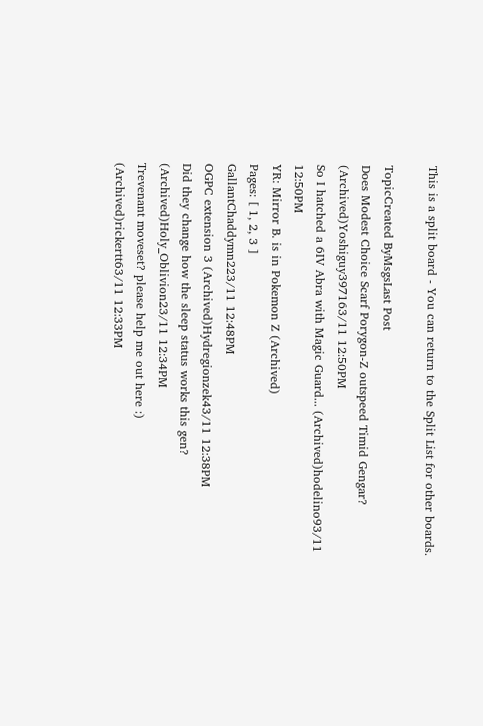This is a split board - You can return to the Split List for other boards.

TopicCreated ByMsgsLast Post
Does Modest Choice Scarf Porygon-Z outspeed Timid Gengar? (Archived)Yoshiguy397163/11 12:50PM
So I hatched a 6IV Abra with Magic Guard... (Archived)hodelino93/11 12:50PM
YR: Mirror B. is in Pokemon Z (Archived)
Pages: [ 1, 2, 3 ]
GallantChaddymn223/11 12:48PM
OGPC extension 3 (Archived)Hydregionzek43/11 12:38PM
Did they change how the sleep status works this gen? (Archived)Holy_Oblivion23/11 12:34PM
Trevenant moveset? please help me out here :) (Archived)rickertt63/11 12:33PM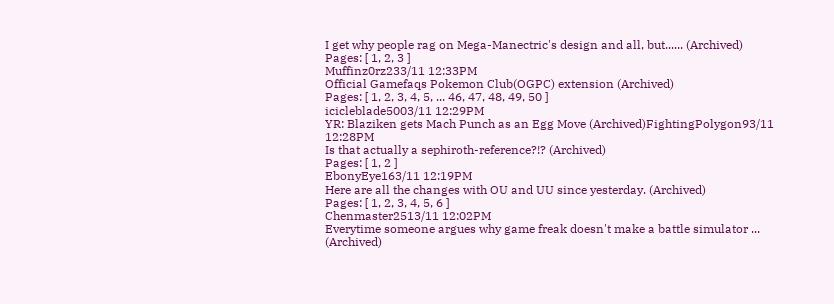I get why people rag on Mega-Manectric's design and all, but...... (Archived)
Pages: [ 1, 2, 3 ]
Muffinz0rz233/11 12:33PM
Official Gamefaqs Pokemon Club(OGPC) extension (Archived)
Pages: [ 1, 2, 3, 4, 5, ... 46, 47, 48, 49, 50 ]
icicleblade5003/11 12:29PM
YR: Blaziken gets Mach Punch as an Egg Move (Archived)FightingPolygon93/11 12:28PM
Is that actually a sephiroth-reference?!? (Archived)
Pages: [ 1, 2 ]
EbonyEye163/11 12:19PM
Here are all the changes with OU and UU since yesterday. (Archived)
Pages: [ 1, 2, 3, 4, 5, 6 ]
Chenmaster2513/11 12:02PM
Everytime someone argues why game freak doesn't make a battle simulator ... (Archived)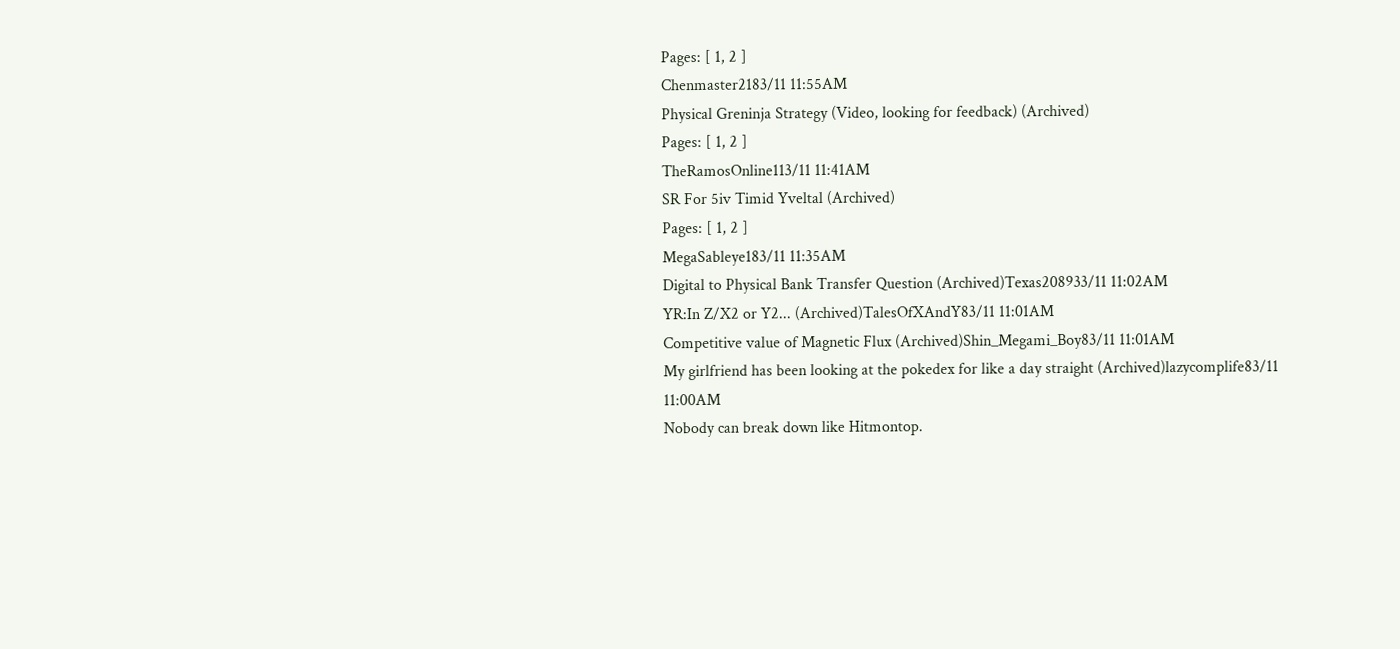Pages: [ 1, 2 ]
Chenmaster2183/11 11:55AM
Physical Greninja Strategy (Video, looking for feedback) (Archived)
Pages: [ 1, 2 ]
TheRamosOnline113/11 11:41AM
SR For 5iv Timid Yveltal (Archived)
Pages: [ 1, 2 ]
MegaSableye183/11 11:35AM
Digital to Physical Bank Transfer Question (Archived)Texas208933/11 11:02AM
YR:In Z/X2 or Y2... (Archived)TalesOfXAndY83/11 11:01AM
Competitive value of Magnetic Flux (Archived)Shin_Megami_Boy83/11 11:01AM
My girlfriend has been looking at the pokedex for like a day straight (Archived)lazycomplife83/11 11:00AM
Nobody can break down like Hitmontop.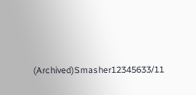(Archived)Smasher12345633/11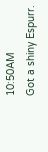10:50AM
Got a shiny Espurr.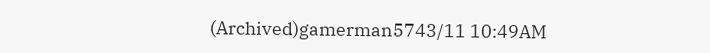(Archived)gamerman5743/11 10:49AM